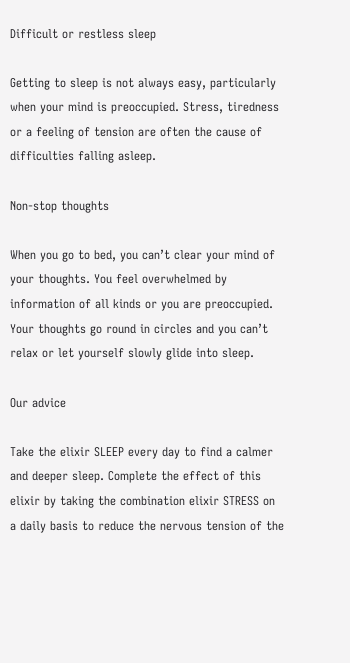Difficult or restless sleep

Getting to sleep is not always easy, particularly when your mind is preoccupied. Stress, tiredness or a feeling of tension are often the cause of difficulties falling asleep.

Non-stop thoughts

When you go to bed, you can’t clear your mind of your thoughts. You feel overwhelmed by information of all kinds or you are preoccupied. Your thoughts go round in circles and you can’t relax or let yourself slowly glide into sleep.

Our advice

Take the elixir SLEEP every day to find a calmer and deeper sleep. Complete the effect of this elixir by taking the combination elixir STRESS on a daily basis to reduce the nervous tension of the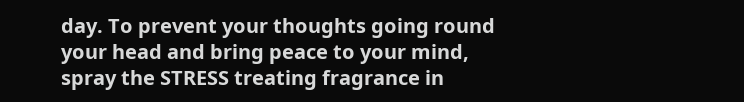day. To prevent your thoughts going round your head and bring peace to your mind, spray the STRESS treating fragrance in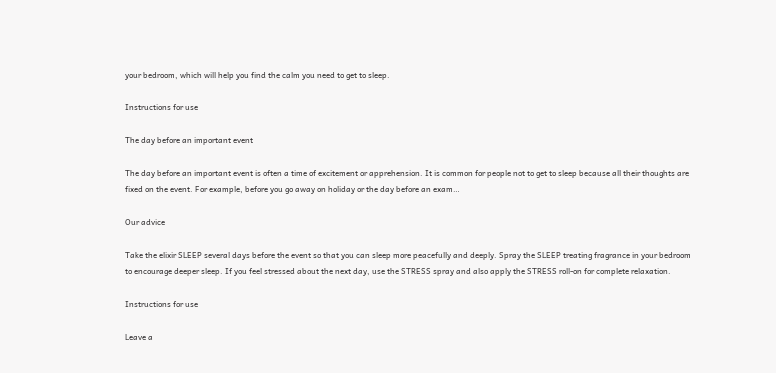your bedroom, which will help you find the calm you need to get to sleep.

Instructions for use

The day before an important event

The day before an important event is often a time of excitement or apprehension. It is common for people not to get to sleep because all their thoughts are fixed on the event. For example, before you go away on holiday or the day before an exam…

Our advice

Take the elixir SLEEP several days before the event so that you can sleep more peacefully and deeply. Spray the SLEEP treating fragrance in your bedroom to encourage deeper sleep. If you feel stressed about the next day, use the STRESS spray and also apply the STRESS roll-on for complete relaxation.

Instructions for use

Leave a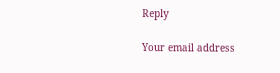Reply

Your email address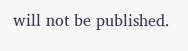will not be published.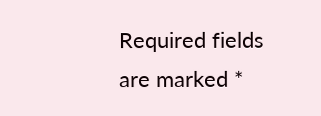Required fields are marked *